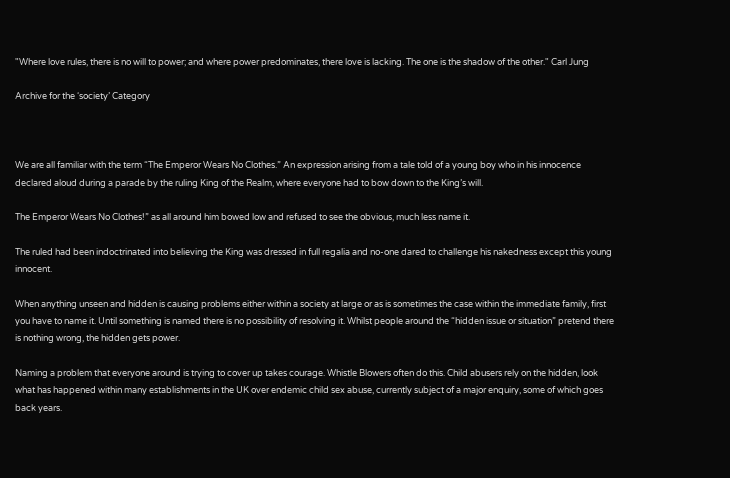"Where love rules, there is no will to power; and where power predominates, there love is lacking. The one is the shadow of the other." Carl Jung

Archive for the ‘society’ Category



We are all familiar with the term “The Emperor Wears No Clothes.” An expression arising from a tale told of a young boy who in his innocence declared aloud during a parade by the ruling King of the Realm, where everyone had to bow down to the King’s will.

The Emperor Wears No Clothes!” as all around him bowed low and refused to see the obvious, much less name it.

The ruled had been indoctrinated into believing the King was dressed in full regalia and no-one dared to challenge his nakedness except this young innocent.

When anything unseen and hidden is causing problems either within a society at large or as is sometimes the case within the immediate family, first you have to name it. Until something is named there is no possibility of resolving it. Whilst people around the “hidden issue or situation” pretend there is nothing wrong, the hidden gets power.

Naming a problem that everyone around is trying to cover up takes courage. Whistle Blowers often do this. Child abusers rely on the hidden, look what has happened within many establishments in the UK over endemic child sex abuse, currently subject of a major enquiry, some of which goes back years.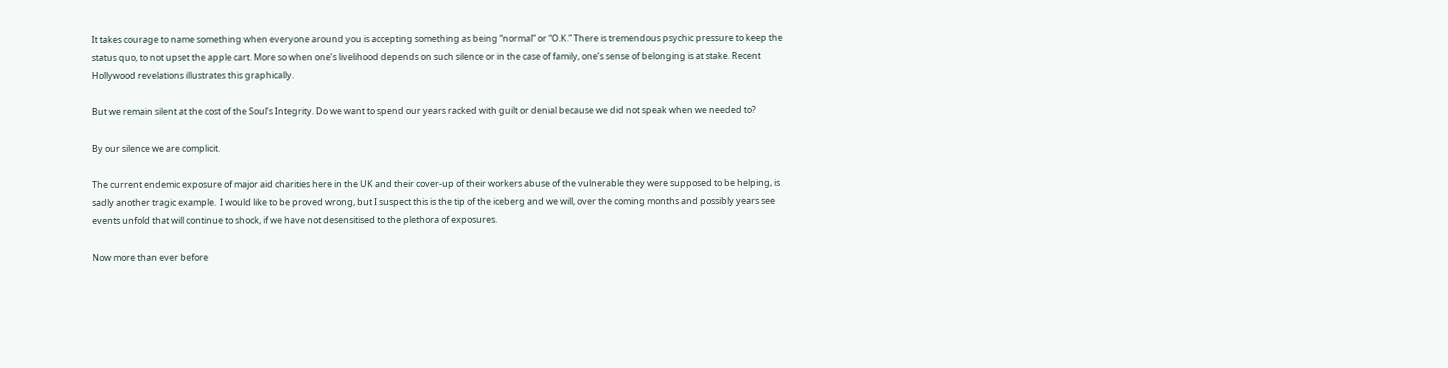It takes courage to name something when everyone around you is accepting something as being “normal” or “O.K.” There is tremendous psychic pressure to keep the status quo, to not upset the apple cart. More so when one’s livelihood depends on such silence or in the case of family, one’s sense of belonging is at stake. Recent Hollywood revelations illustrates this graphically.

But we remain silent at the cost of the Soul’s Integrity. Do we want to spend our years racked with guilt or denial because we did not speak when we needed to?

By our silence we are complicit.

The current endemic exposure of major aid charities here in the UK and their cover-up of their workers abuse of the vulnerable they were supposed to be helping, is sadly another tragic example.  I would like to be proved wrong, but I suspect this is the tip of the iceberg and we will, over the coming months and possibly years see events unfold that will continue to shock, if we have not desensitised to the plethora of exposures.

Now more than ever before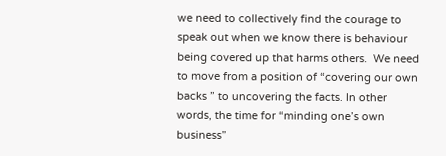we need to collectively find the courage to speak out when we know there is behaviour being covered up that harms others.  We need to move from a position of “covering our own backs ” to uncovering the facts. In other words, the time for “minding one’s own business”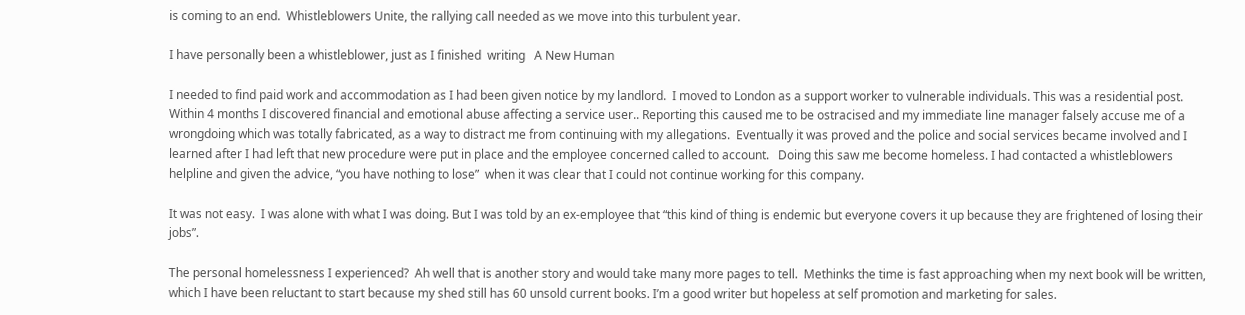is coming to an end.  Whistleblowers Unite, the rallying call needed as we move into this turbulent year.

I have personally been a whistleblower, just as I finished  writing   A New Human

I needed to find paid work and accommodation as I had been given notice by my landlord.  I moved to London as a support worker to vulnerable individuals. This was a residential post.  Within 4 months I discovered financial and emotional abuse affecting a service user.. Reporting this caused me to be ostracised and my immediate line manager falsely accuse me of a wrongdoing which was totally fabricated, as a way to distract me from continuing with my allegations.  Eventually it was proved and the police and social services became involved and I learned after I had left that new procedure were put in place and the employee concerned called to account.   Doing this saw me become homeless. I had contacted a whistleblowers helpline and given the advice, “you have nothing to lose”  when it was clear that I could not continue working for this company.

It was not easy.  I was alone with what I was doing. But I was told by an ex-employee that “this kind of thing is endemic but everyone covers it up because they are frightened of losing their jobs”.

The personal homelessness I experienced?  Ah well that is another story and would take many more pages to tell.  Methinks the time is fast approaching when my next book will be written, which I have been reluctant to start because my shed still has 60 unsold current books. I’m a good writer but hopeless at self promotion and marketing for sales.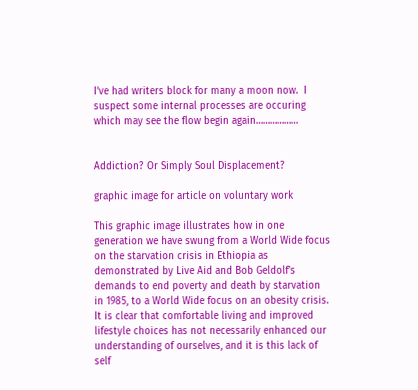I’ve had writers block for many a moon now.  I suspect some internal processes are occuring which may see the flow begin again………………


Addiction? Or Simply Soul Displacement?

graphic image for article on voluntary work

This graphic image illustrates how in one generation we have swung from a World Wide focus on the starvation crisis in Ethiopia as demonstrated by Live Aid and Bob Geldolf’s demands to end poverty and death by starvation in 1985, to a World Wide focus on an obesity crisis. It is clear that comfortable living and improved lifestyle choices has not necessarily enhanced our understanding of ourselves, and it is this lack of self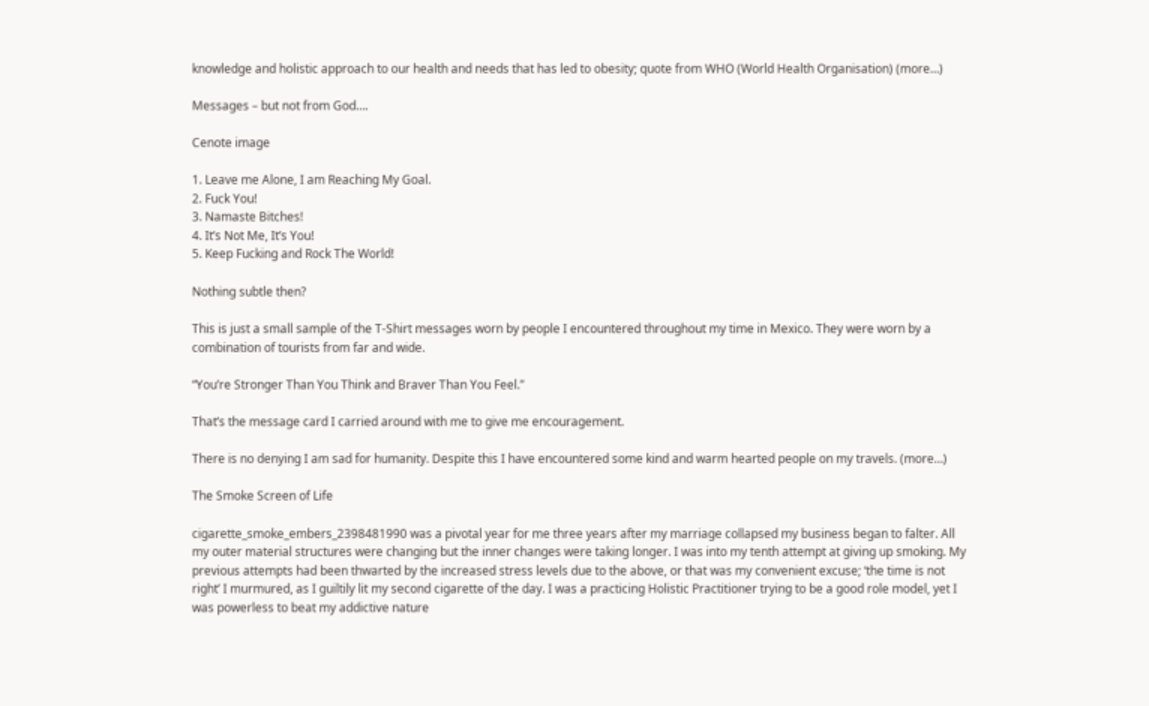knowledge and holistic approach to our health and needs that has led to obesity; quote from WHO (World Health Organisation) (more…)

Messages – but not from God….

Cenote image

1. Leave me Alone, I am Reaching My Goal.
2. Fuck You!
3. Namaste Bitches!
4. It’s Not Me, It’s You!
5. Keep Fucking and Rock The World!

Nothing subtle then?

This is just a small sample of the T-Shirt messages worn by people I encountered throughout my time in Mexico. They were worn by a combination of tourists from far and wide.

“You’re Stronger Than You Think and Braver Than You Feel.”

That’s the message card I carried around with me to give me encouragement.

There is no denying I am sad for humanity. Despite this I have encountered some kind and warm hearted people on my travels. (more…)

The Smoke Screen of Life

cigarette_smoke_embers_2398481990 was a pivotal year for me three years after my marriage collapsed my business began to falter. All my outer material structures were changing but the inner changes were taking longer. I was into my tenth attempt at giving up smoking. My previous attempts had been thwarted by the increased stress levels due to the above, or that was my convenient excuse; ‘the time is not right’ I murmured, as I guiltily lit my second cigarette of the day. I was a practicing Holistic Practitioner trying to be a good role model, yet I was powerless to beat my addictive nature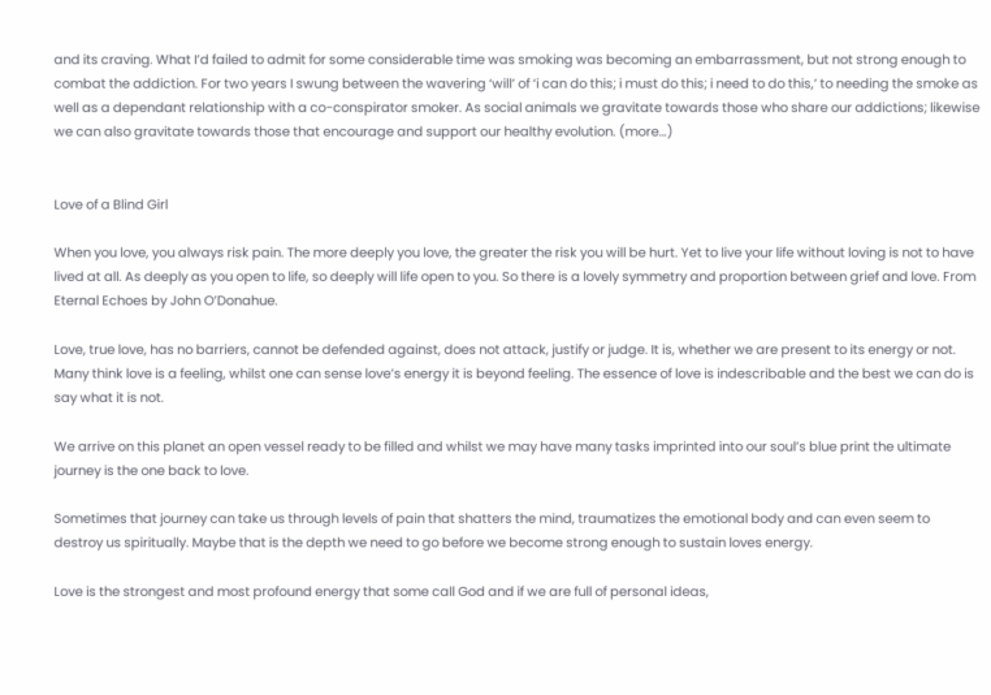and its craving. What I’d failed to admit for some considerable time was smoking was becoming an embarrassment, but not strong enough to combat the addiction. For two years I swung between the wavering ‘will’ of ‘i can do this; i must do this; i need to do this,’ to needing the smoke as well as a dependant relationship with a co-conspirator smoker. As social animals we gravitate towards those who share our addictions; likewise we can also gravitate towards those that encourage and support our healthy evolution. (more…)


Love of a Blind Girl

When you love, you always risk pain. The more deeply you love, the greater the risk you will be hurt. Yet to live your life without loving is not to have lived at all. As deeply as you open to life, so deeply will life open to you. So there is a lovely symmetry and proportion between grief and love. From Eternal Echoes by John O’Donahue.

Love, true love, has no barriers, cannot be defended against, does not attack, justify or judge. It is, whether we are present to its energy or not. Many think love is a feeling, whilst one can sense love’s energy it is beyond feeling. The essence of love is indescribable and the best we can do is say what it is not.

We arrive on this planet an open vessel ready to be filled and whilst we may have many tasks imprinted into our soul’s blue print the ultimate journey is the one back to love.

Sometimes that journey can take us through levels of pain that shatters the mind, traumatizes the emotional body and can even seem to destroy us spiritually. Maybe that is the depth we need to go before we become strong enough to sustain loves energy.

Love is the strongest and most profound energy that some call God and if we are full of personal ideas,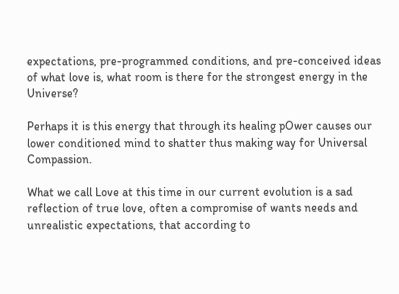expectations, pre-programmed conditions, and pre-conceived ideas of what love is, what room is there for the strongest energy in the Universe?

Perhaps it is this energy that through its healing pOwer causes our lower conditioned mind to shatter thus making way for Universal Compassion.

What we call Love at this time in our current evolution is a sad reflection of true love, often a compromise of wants needs and unrealistic expectations, that according to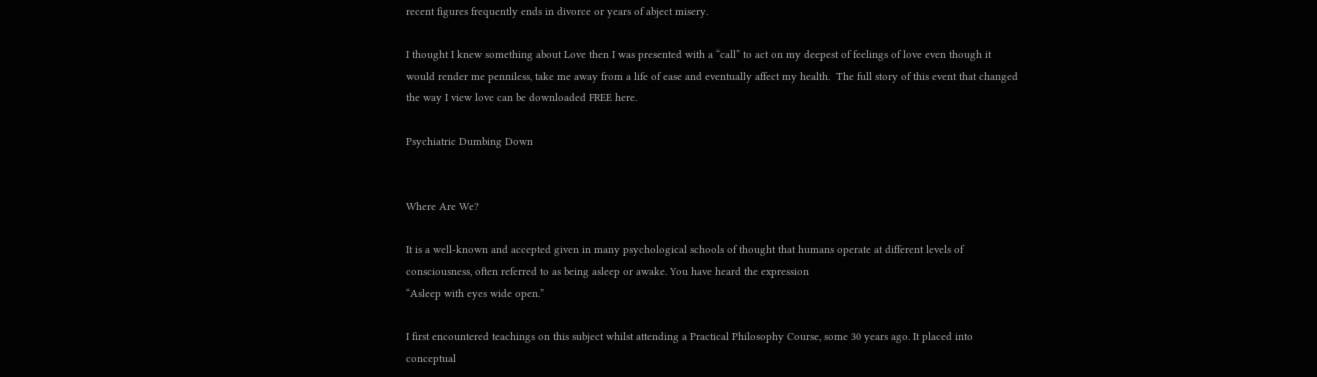recent figures frequently ends in divorce or years of abject misery.

I thought I knew something about Love then I was presented with a “call” to act on my deepest of feelings of love even though it would render me penniless, take me away from a life of ease and eventually affect my health.  The full story of this event that changed the way I view love can be downloaded FREE here.

Psychiatric Dumbing Down


Where Are We?

It is a well-known and accepted given in many psychological schools of thought that humans operate at different levels of consciousness, often referred to as being asleep or awake. You have heard the expression
“Asleep with eyes wide open.”

I first encountered teachings on this subject whilst attending a Practical Philosophy Course, some 30 years ago. It placed into conceptual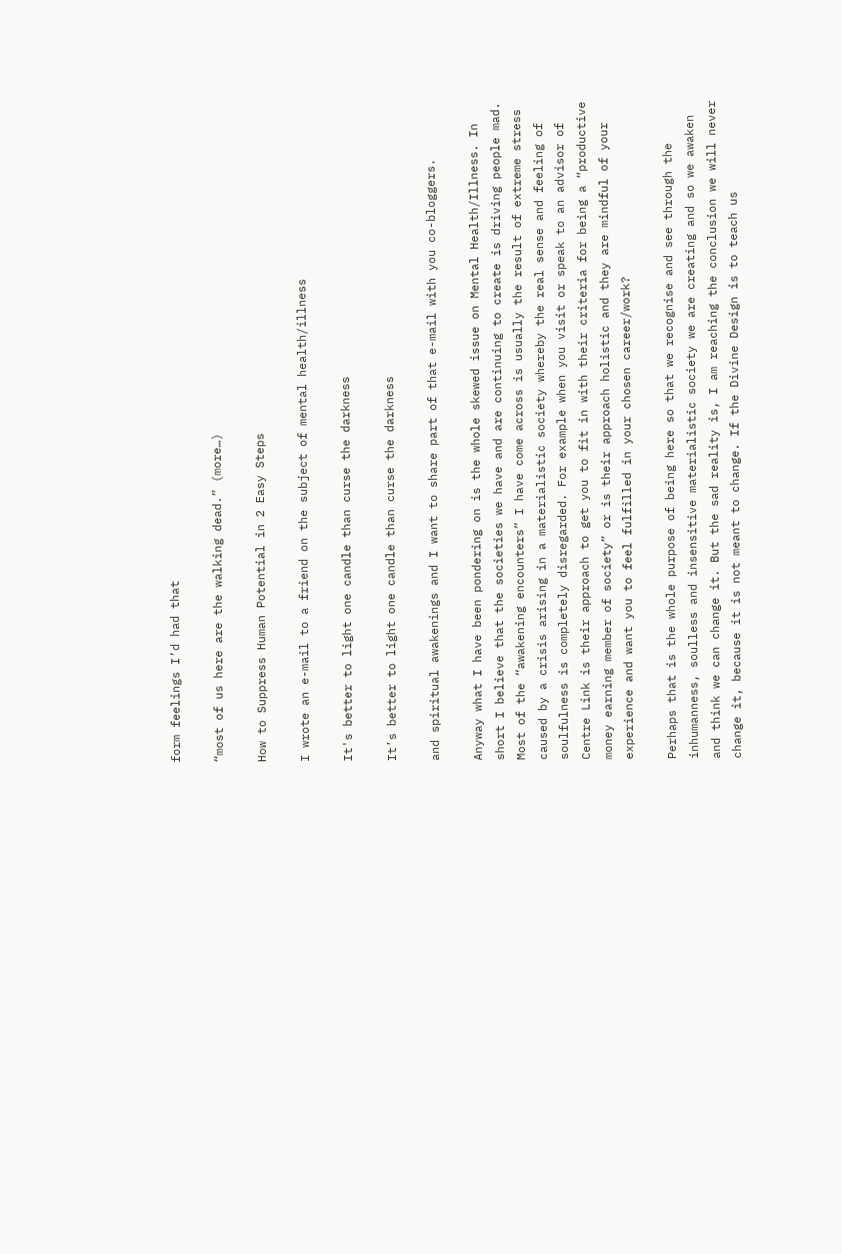form feelings I’d had that

“most of us here are the walking dead.” (more…)

How to Suppress Human Potential in 2 Easy Steps

I wrote an e-mail to a friend on the subject of mental health/illness

It's better to light one candle than curse the darkness

It’s better to light one candle than curse the darkness

and spiritual awakenings and I want to share part of that e-mail with you co-bloggers.

Anyway what I have been pondering on is the whole skewed issue on Mental Health/Illness. In short I believe that the societies we have and are continuing to create is driving people mad. Most of the “awakening encounters” I have come across is usually the result of extreme stress caused by a crisis arising in a materialistic society whereby the real sense and feeling of soulfulness is completely disregarded. For example when you visit or speak to an advisor of Centre Link is their approach to get you to fit in with their criteria for being a “productive money earning member of society” or is their approach holistic and they are mindful of your experience and want you to feel fulfilled in your chosen career/work?

Perhaps that is the whole purpose of being here so that we recognise and see through the inhumanness, soulless and insensitive materialistic society we are creating and so we awaken and think we can change it. But the sad reality is, I am reaching the conclusion we will never change it, because it is not meant to change. If the Divine Design is to teach us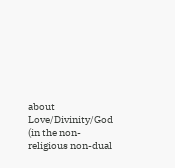about Love/Divinity/God (in the non-religious non-dual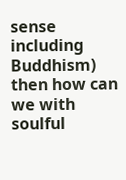sense including Buddhism) then how can we with soulful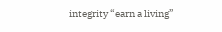integrity “earn a living”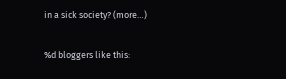in a sick society? (more…)

%d bloggers like this: